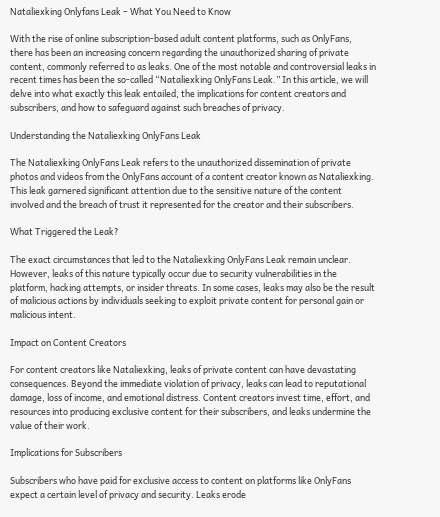Nataliexking Onlyfans Leak – What You Need to Know

With the rise of online subscription-based adult content platforms, such as OnlyFans, there has been an increasing concern regarding the unauthorized sharing of private content, commonly referred to as leaks. One of the most notable and controversial leaks in recent times has been the so-called “Nataliexking OnlyFans Leak.” In this article, we will delve into what exactly this leak entailed, the implications for content creators and subscribers, and how to safeguard against such breaches of privacy.

Understanding the Nataliexking OnlyFans Leak

The Nataliexking OnlyFans Leak refers to the unauthorized dissemination of private photos and videos from the OnlyFans account of a content creator known as Nataliexking. This leak garnered significant attention due to the sensitive nature of the content involved and the breach of trust it represented for the creator and their subscribers.

What Triggered the Leak?

The exact circumstances that led to the Nataliexking OnlyFans Leak remain unclear. However, leaks of this nature typically occur due to security vulnerabilities in the platform, hacking attempts, or insider threats. In some cases, leaks may also be the result of malicious actions by individuals seeking to exploit private content for personal gain or malicious intent.

Impact on Content Creators

For content creators like Nataliexking, leaks of private content can have devastating consequences. Beyond the immediate violation of privacy, leaks can lead to reputational damage, loss of income, and emotional distress. Content creators invest time, effort, and resources into producing exclusive content for their subscribers, and leaks undermine the value of their work.

Implications for Subscribers

Subscribers who have paid for exclusive access to content on platforms like OnlyFans expect a certain level of privacy and security. Leaks erode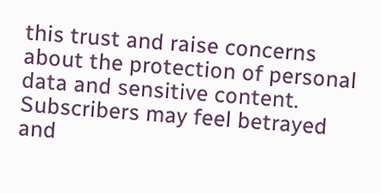this trust and raise concerns about the protection of personal data and sensitive content. Subscribers may feel betrayed and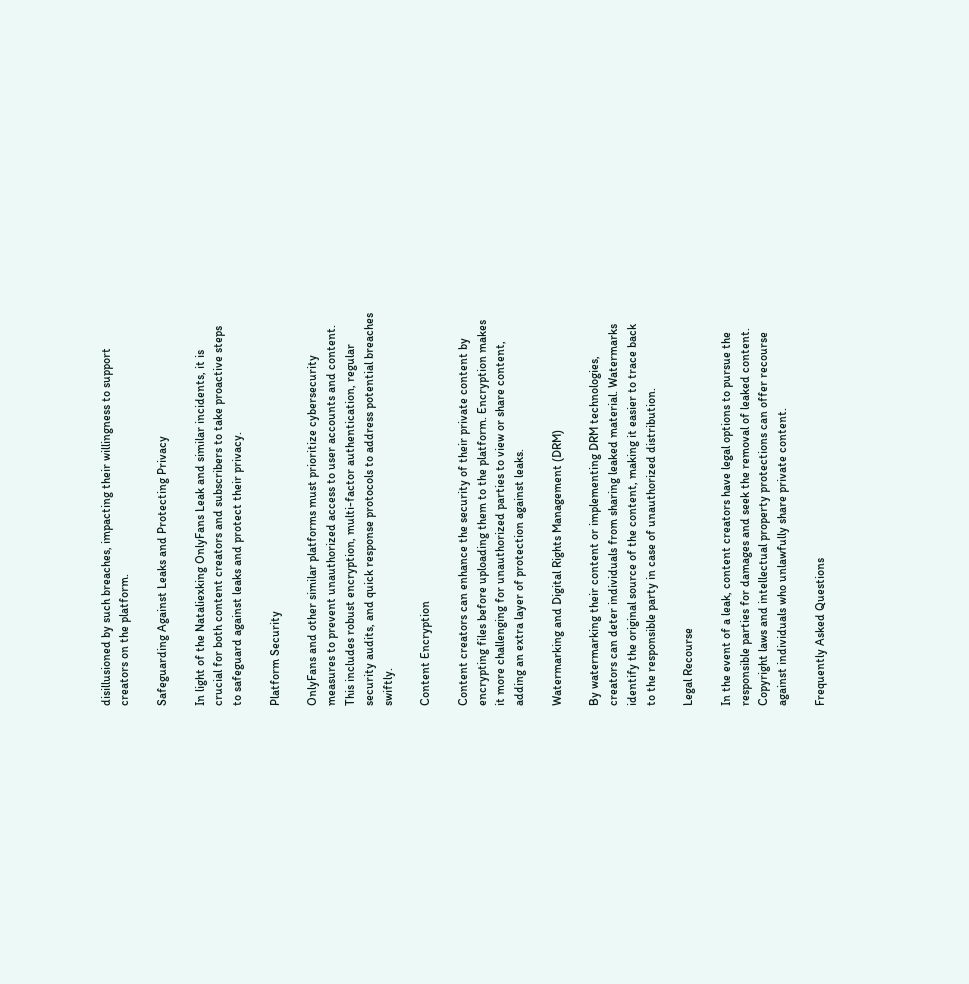disillusioned by such breaches, impacting their willingness to support creators on the platform.

Safeguarding Against Leaks and Protecting Privacy

In light of the Nataliexking OnlyFans Leak and similar incidents, it is crucial for both content creators and subscribers to take proactive steps to safeguard against leaks and protect their privacy.

Platform Security

OnlyFans and other similar platforms must prioritize cybersecurity measures to prevent unauthorized access to user accounts and content. This includes robust encryption, multi-factor authentication, regular security audits, and quick response protocols to address potential breaches swiftly.

Content Encryption

Content creators can enhance the security of their private content by encrypting files before uploading them to the platform. Encryption makes it more challenging for unauthorized parties to view or share content, adding an extra layer of protection against leaks.

Watermarking and Digital Rights Management (DRM)

By watermarking their content or implementing DRM technologies, creators can deter individuals from sharing leaked material. Watermarks identify the original source of the content, making it easier to trace back to the responsible party in case of unauthorized distribution.

Legal Recourse

In the event of a leak, content creators have legal options to pursue the responsible parties for damages and seek the removal of leaked content. Copyright laws and intellectual property protections can offer recourse against individuals who unlawfully share private content.

Frequently Asked Questions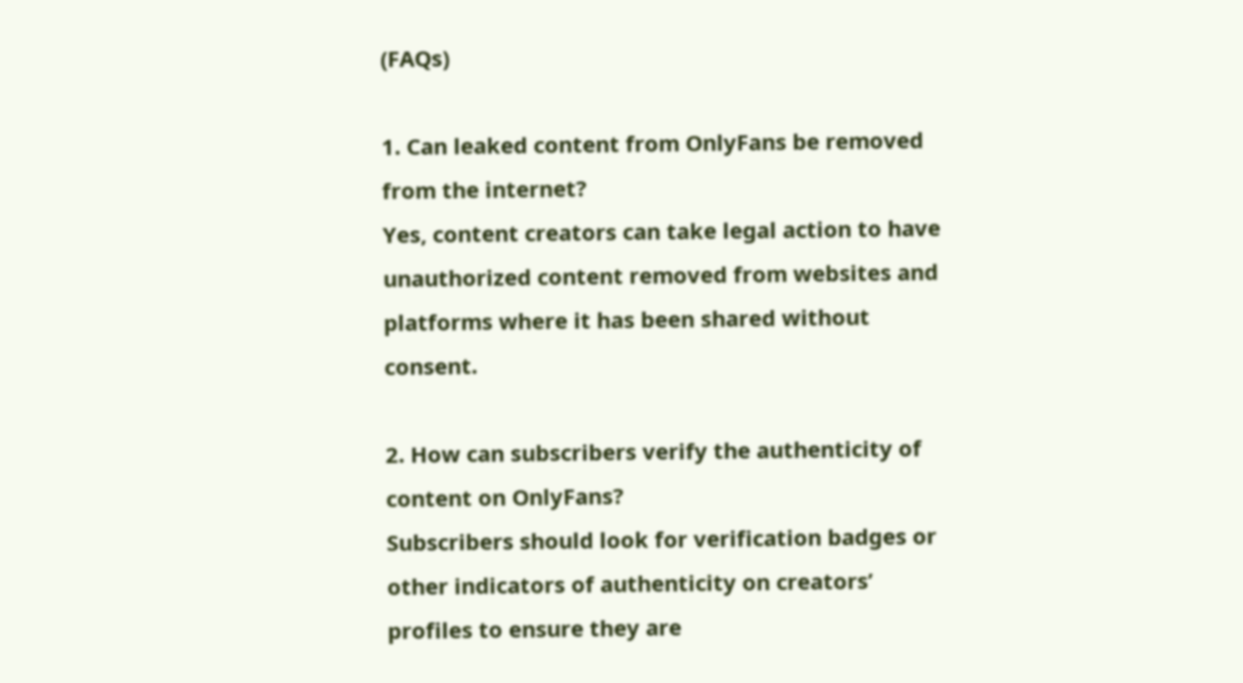(FAQs)

1. Can leaked content from OnlyFans be removed from the internet?
Yes, content creators can take legal action to have unauthorized content removed from websites and platforms where it has been shared without consent.

2. How can subscribers verify the authenticity of content on OnlyFans?
Subscribers should look for verification badges or other indicators of authenticity on creators’ profiles to ensure they are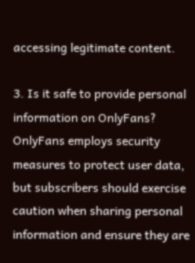accessing legitimate content.

3. Is it safe to provide personal information on OnlyFans?
OnlyFans employs security measures to protect user data, but subscribers should exercise caution when sharing personal information and ensure they are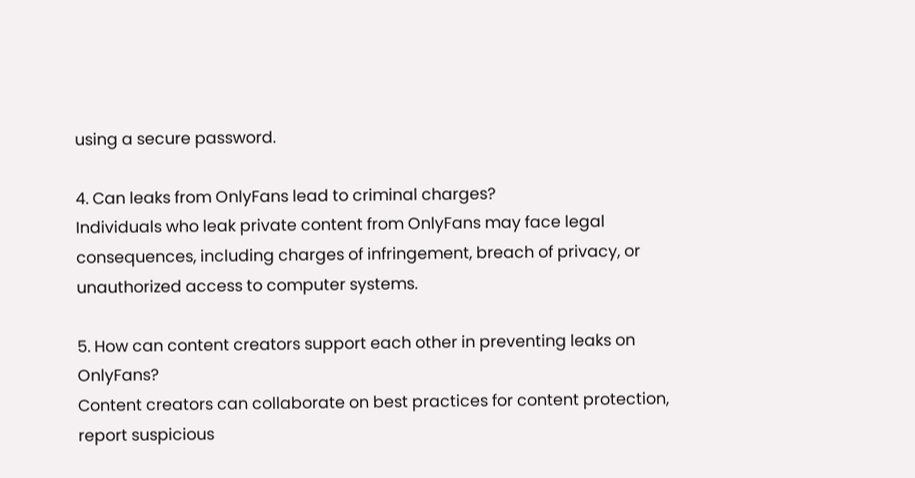using a secure password.

4. Can leaks from OnlyFans lead to criminal charges?
Individuals who leak private content from OnlyFans may face legal consequences, including charges of infringement, breach of privacy, or unauthorized access to computer systems.

5. How can content creators support each other in preventing leaks on OnlyFans?
Content creators can collaborate on best practices for content protection, report suspicious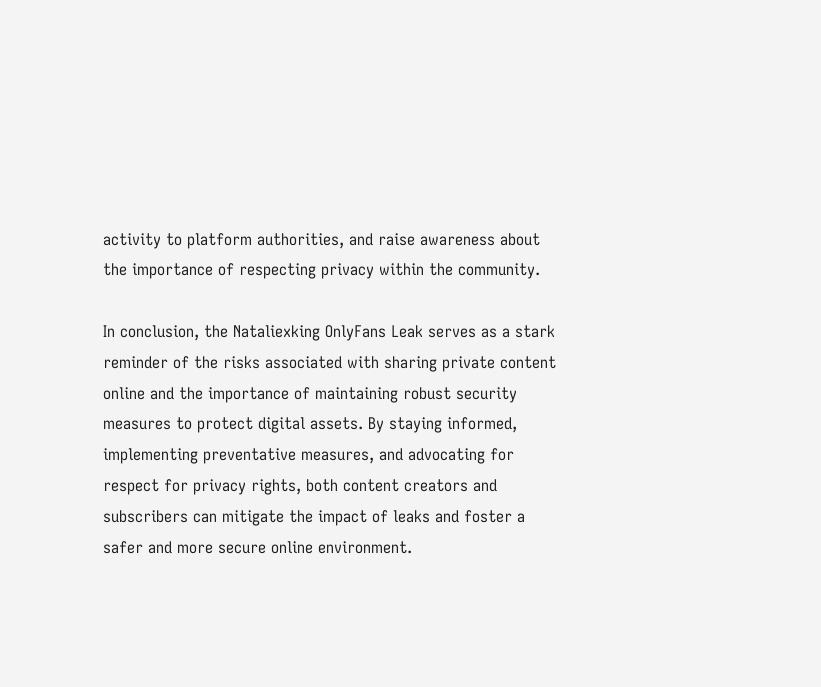activity to platform authorities, and raise awareness about the importance of respecting privacy within the community.

In conclusion, the Nataliexking OnlyFans Leak serves as a stark reminder of the risks associated with sharing private content online and the importance of maintaining robust security measures to protect digital assets. By staying informed, implementing preventative measures, and advocating for respect for privacy rights, both content creators and subscribers can mitigate the impact of leaks and foster a safer and more secure online environment.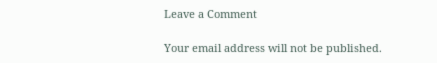Leave a Comment

Your email address will not be published.